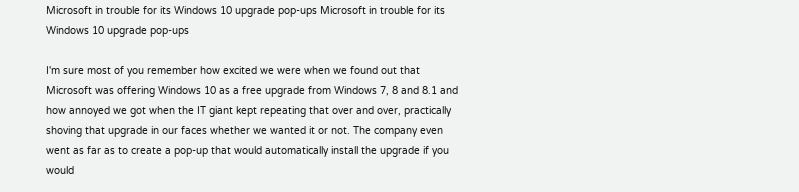Microsoft in trouble for its Windows 10 upgrade pop-ups Microsoft in trouble for its Windows 10 upgrade pop-ups

I'm sure most of you remember how excited we were when we found out that Microsoft was offering Windows 10 as a free upgrade from Windows 7, 8 and 8.1 and how annoyed we got when the IT giant kept repeating that over and over, practically shoving that upgrade in our faces whether we wanted it or not. The company even went as far as to create a pop-up that would automatically install the upgrade if you would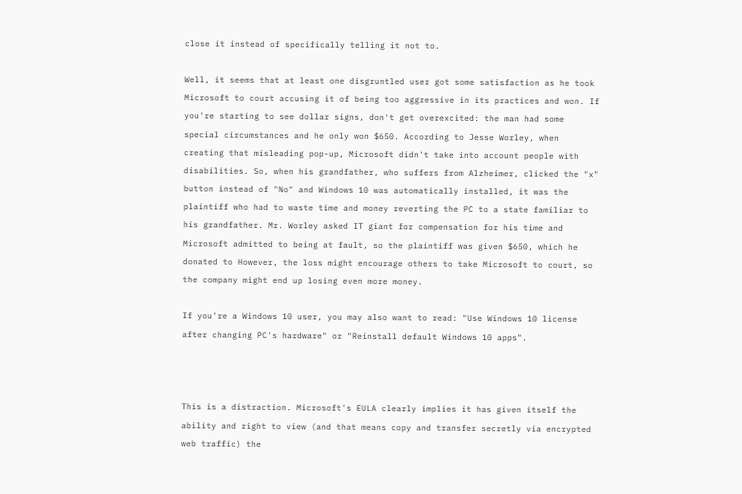close it instead of specifically telling it not to.

Well, it seems that at least one disgruntled user got some satisfaction as he took Microsoft to court accusing it of being too aggressive in its practices and won. If you're starting to see dollar signs, don't get overexcited: the man had some special circumstances and he only won $650. According to Jesse Worley, when creating that misleading pop-up, Microsoft didn't take into account people with disabilities. So, when his grandfather, who suffers from Alzheimer, clicked the "x" button instead of "No" and Windows 10 was automatically installed, it was the plaintiff who had to waste time and money reverting the PC to a state familiar to his grandfather. Mr. Worley asked IT giant for compensation for his time and Microsoft admitted to being at fault, so the plaintiff was given $650, which he donated to However, the loss might encourage others to take Microsoft to court, so the company might end up losing even more money.

If you're a Windows 10 user, you may also want to read: "Use Windows 10 license after changing PC's hardware" or "Reinstall default Windows 10 apps".



This is a distraction. Microsoft's EULA clearly implies it has given itself the ability and right to view (and that means copy and transfer secretly via encrypted web traffic) the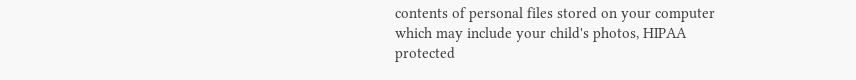contents of personal files stored on your computer which may include your child's photos, HIPAA protected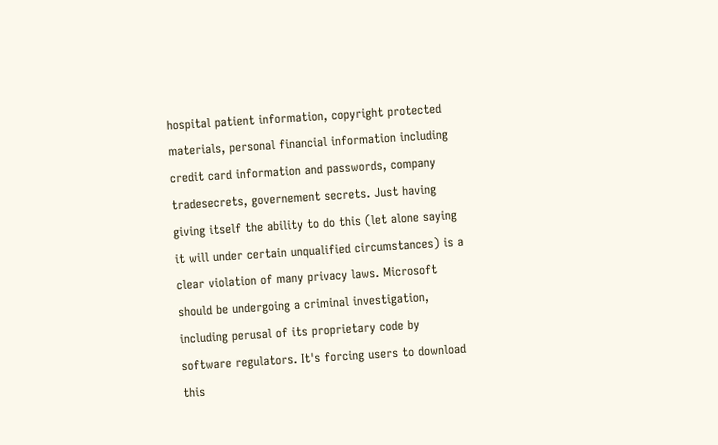hospital patient information, copyright protected materials, personal financial information including credit card information and passwords, company tradesecrets, governement secrets. Just having giving itself the ability to do this (let alone saying it will under certain unqualified circumstances) is a clear violation of many privacy laws. Microsoft should be undergoing a criminal investigation, including perusal of its proprietary code by software regulators. It's forcing users to download this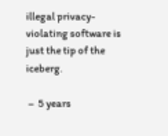illegal privacy-violating software is just the tip of the iceberg.

 –  5 years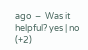ago  –  Was it helpful? yes | no (+2)